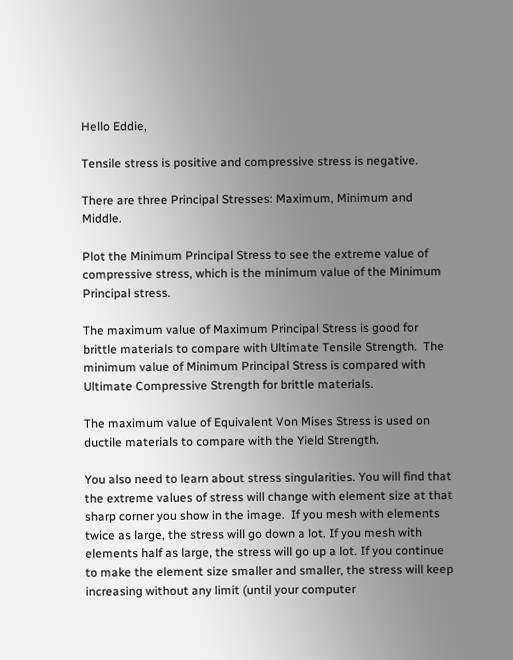Hello Eddie,

Tensile stress is positive and compressive stress is negative.

There are three Principal Stresses: Maximum, Minimum and Middle.

Plot the Minimum Principal Stress to see the extreme value of compressive stress, which is the minimum value of the Minimum Principal stress.

The maximum value of Maximum Principal Stress is good for brittle materials to compare with Ultimate Tensile Strength.  The minimum value of Minimum Principal Stress is compared with Ultimate Compressive Strength for brittle materials.

The maximum value of Equivalent Von Mises Stress is used on ductile materials to compare with the Yield Strength.

You also need to learn about stress singularities. You will find that the extreme values of stress will change with element size at that sharp corner you show in the image.  If you mesh with elements twice as large, the stress will go down a lot. If you mesh with elements half as large, the stress will go up a lot. If you continue to make the element size smaller and smaller, the stress will keep increasing without any limit (until your computer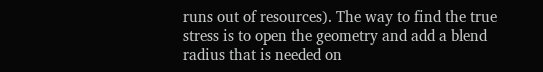runs out of resources). The way to find the true stress is to open the geometry and add a blend radius that is needed on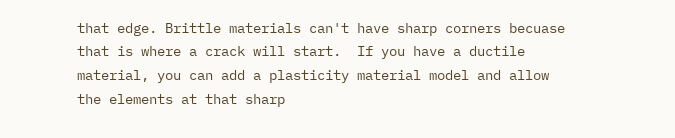that edge. Brittle materials can't have sharp corners becuase that is where a crack will start.  If you have a ductile material, you can add a plasticity material model and allow the elements at that sharp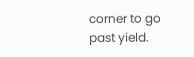corner to go past yield.